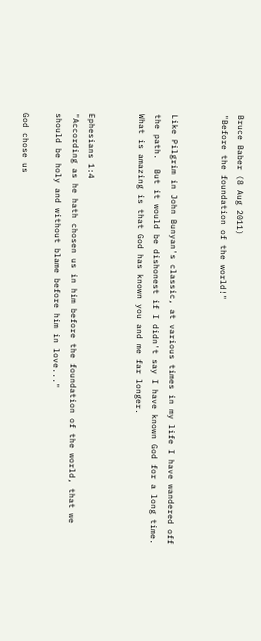Bruce Baber (8 Aug 2011)
"Before the foundation of the world!"


Like Pilgrim in John Bunyan's classic, at various times in my life I have wandered off the path.  But it would be dishonest if I didn't say I have known God for a long time.  What is amazing is that God has known you and me far longer.


Ephesians 1:4
"According as he hath chosen us in him before the foundation of the world, that we should be holy and without blame before him in love..."

God chose us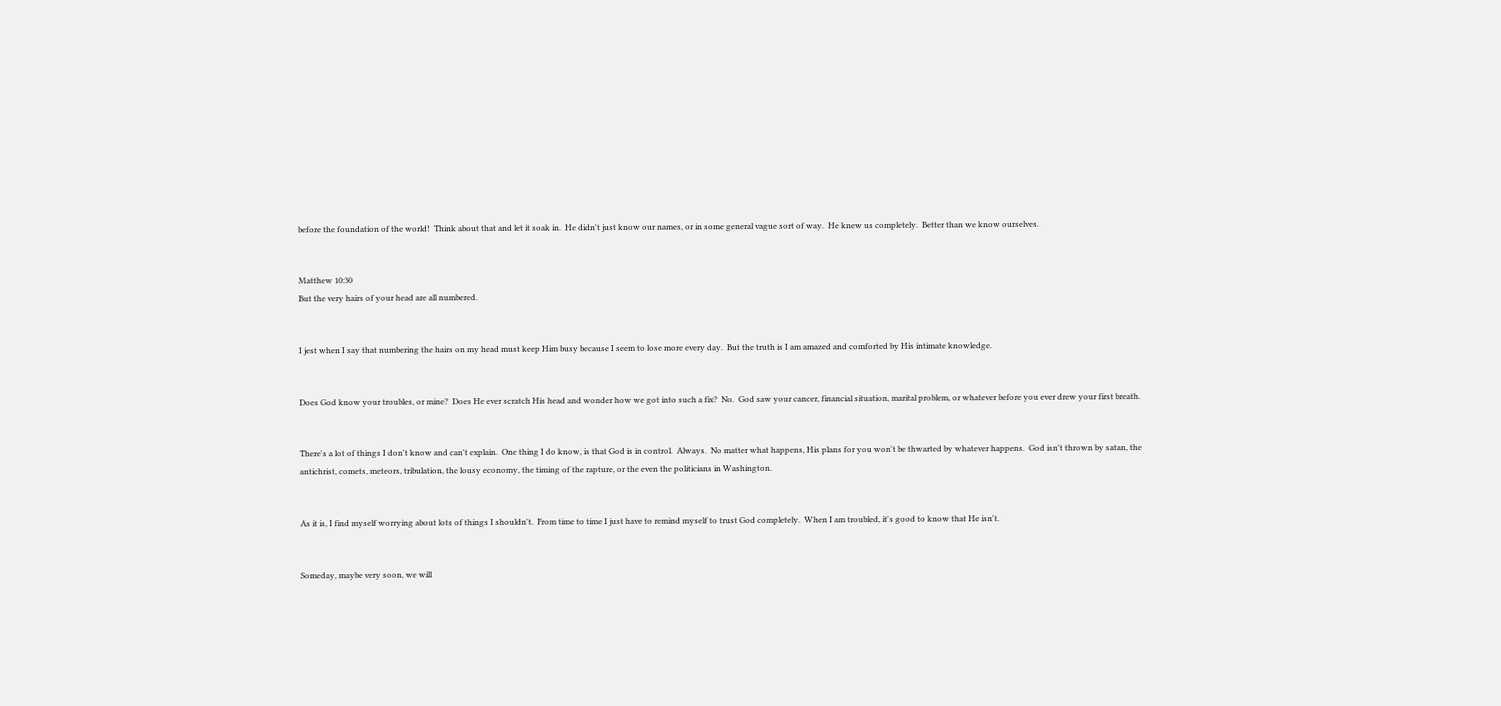before the foundation of the world!  Think about that and let it soak in.  He didn't just know our names, or in some general vague sort of way.  He knew us completely.  Better than we know ourselves.


Matthew 10:30
But the very hairs of your head are all numbered.


I jest when I say that numbering the hairs on my head must keep Him busy because I seem to lose more every day.  But the truth is I am amazed and comforted by His intimate knowledge.


Does God know your troubles, or mine?  Does He ever scratch His head and wonder how we got into such a fix?  No.  God saw your cancer, financial situation, marital problem, or whatever before you ever drew your first breath.


There's a lot of things I don't know and can't explain.  One thing I do know, is that God is in control.  Always.  No matter what happens, His plans for you won't be thwarted by whatever happens.  God isn't thrown by satan, the antichrist, comets, meteors, tribulation, the lousy economy, the timing of the rapture, or the even the politicians in Washington.


As it is, I find myself worrying about lots of things I shouldn't.  From time to time I just have to remind myself to trust God completely.  When I am troubled, it's good to know that He isn't.


Someday, maybe very soon, we will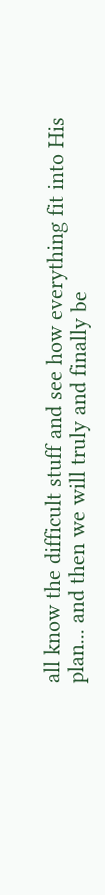all know the difficult stuff and see how everything fit into His plan... and then we will truly and finally be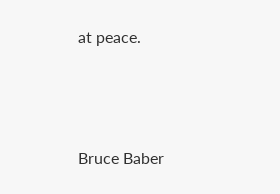at peace.



Bruce Baber